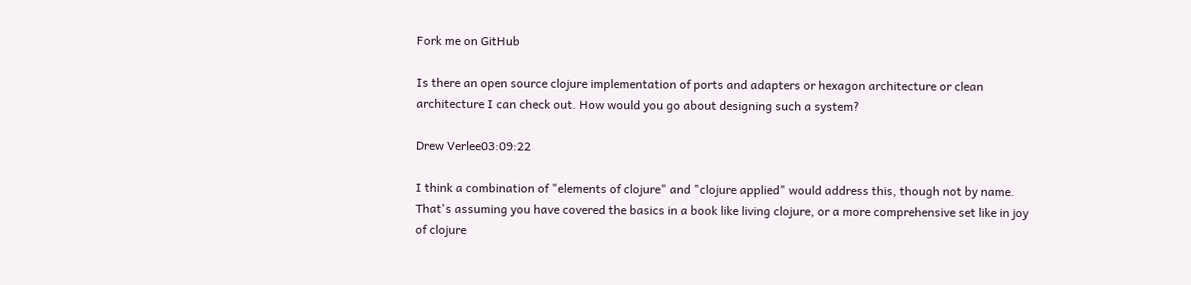Fork me on GitHub

Is there an open source clojure implementation of ports and adapters or hexagon architecture or clean architecture I can check out. How would you go about designing such a system?

Drew Verlee03:09:22

I think a combination of "elements of clojure" and "clojure applied" would address this, though not by name. That's assuming you have covered the basics in a book like living clojure, or a more comprehensive set like in joy of clojure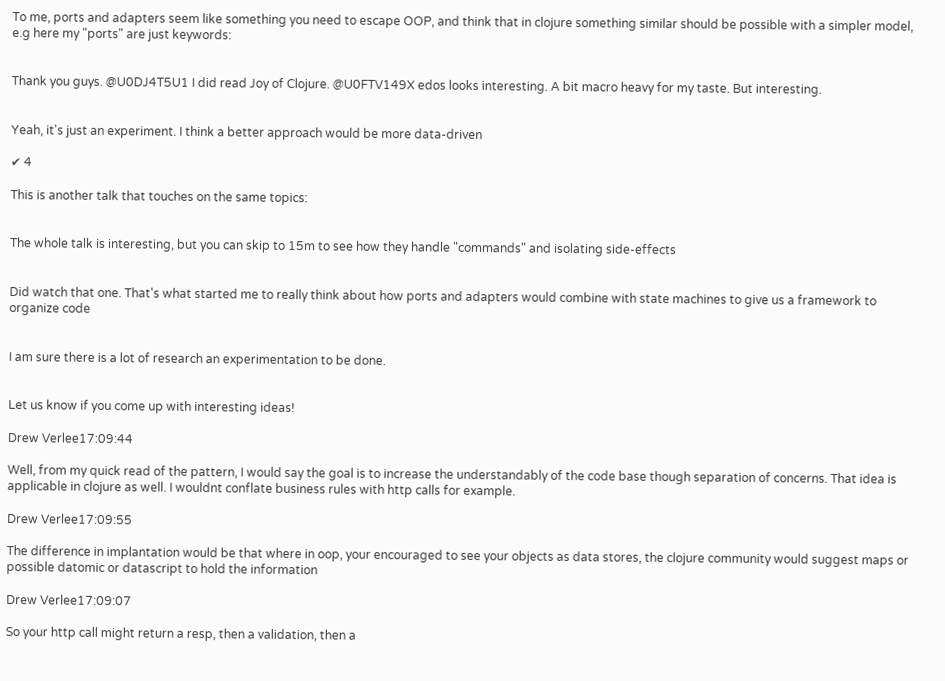To me, ports and adapters seem like something you need to escape OOP, and think that in clojure something similar should be possible with a simpler model, e.g here my "ports" are just keywords:


Thank you guys. @U0DJ4T5U1 I did read Joy of Clojure. @U0FTV149X edos looks interesting. A bit macro heavy for my taste. But interesting.


Yeah, it's just an experiment. I think a better approach would be more data-driven

✔ 4

This is another talk that touches on the same topics:


The whole talk is interesting, but you can skip to 15m to see how they handle "commands" and isolating side-effects


Did watch that one. That's what started me to really think about how ports and adapters would combine with state machines to give us a framework to organize code


I am sure there is a lot of research an experimentation to be done.


Let us know if you come up with interesting ideas!

Drew Verlee17:09:44

Well, from my quick read of the pattern, I would say the goal is to increase the understandably of the code base though separation of concerns. That idea is applicable in clojure as well. I wouldnt conflate business rules with http calls for example.

Drew Verlee17:09:55

The difference in implantation would be that where in oop, your encouraged to see your objects as data stores, the clojure community would suggest maps or possible datomic or datascript to hold the information

Drew Verlee17:09:07

So your http call might return a resp, then a validation, then a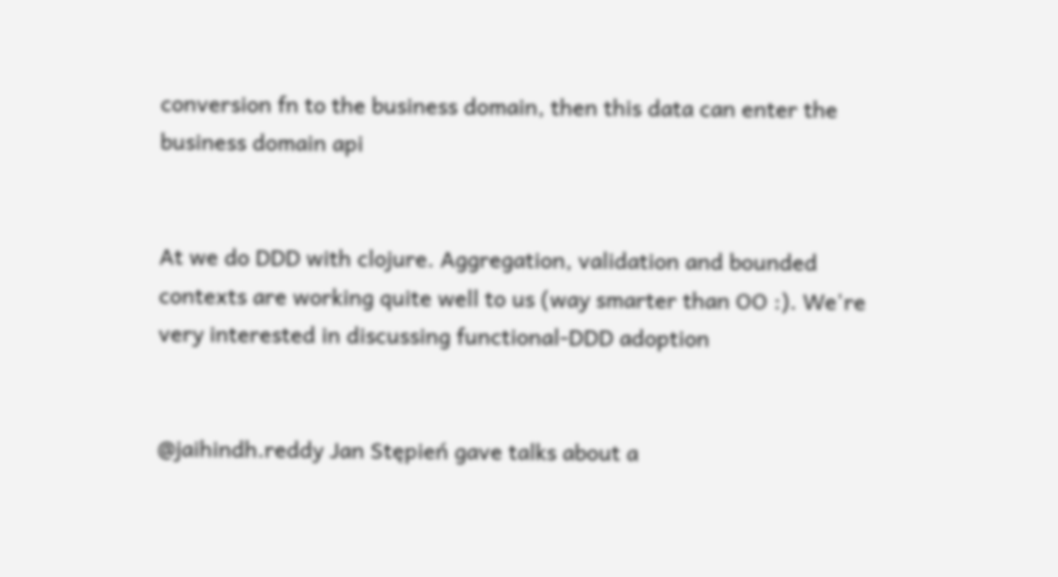conversion fn to the business domain, then this data can enter the business domain api


At we do DDD with clojure. Aggregation, validation and bounded contexts are working quite well to us (way smarter than OO :). We're very interested in discussing functional-DDD adoption


@jaihindh.reddy Jan Stępień gave talks about a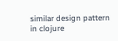similar design pattern in clojure